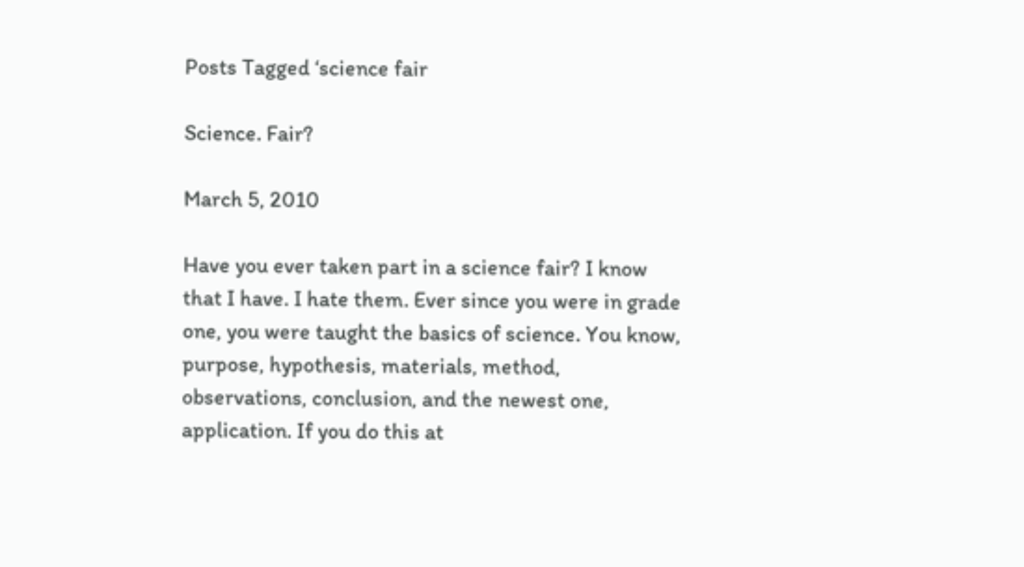Posts Tagged ‘science fair

Science. Fair?

March 5, 2010

Have you ever taken part in a science fair? I know that I have. I hate them. Ever since you were in grade one, you were taught the basics of science. You know, purpose, hypothesis, materials, method, observations, conclusion, and the newest one, application. If you do this at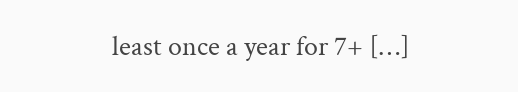least once a year for 7+ […]